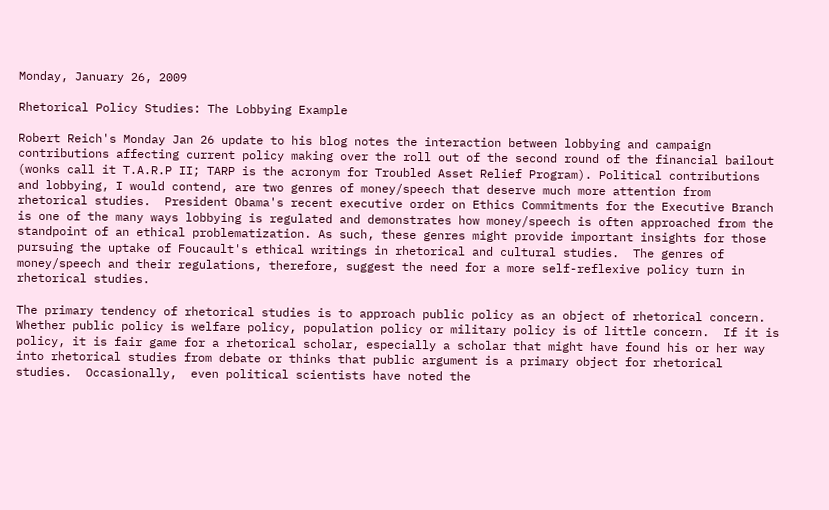Monday, January 26, 2009

Rhetorical Policy Studies: The Lobbying Example

Robert Reich's Monday Jan 26 update to his blog notes the interaction between lobbying and campaign contributions affecting current policy making over the roll out of the second round of the financial bailout  (wonks call it T.A.R.P II; TARP is the acronym for Troubled Asset Relief Program). Political contributions and lobbying, I would contend, are two genres of money/speech that deserve much more attention from rhetorical studies.  President Obama's recent executive order on Ethics Commitments for the Executive Branch is one of the many ways lobbying is regulated and demonstrates how money/speech is often approached from the standpoint of an ethical problematization. As such, these genres might provide important insights for those pursuing the uptake of Foucault's ethical writings in rhetorical and cultural studies.  The genres of money/speech and their regulations, therefore, suggest the need for a more self-reflexive policy turn in rhetorical studies.

The primary tendency of rhetorical studies is to approach public policy as an object of rhetorical concern.  Whether public policy is welfare policy, population policy or military policy is of little concern.  If it is policy, it is fair game for a rhetorical scholar, especially a scholar that might have found his or her way into rhetorical studies from debate or thinks that public argument is a primary object for rhetorical studies.  Occasionally,  even political scientists have noted the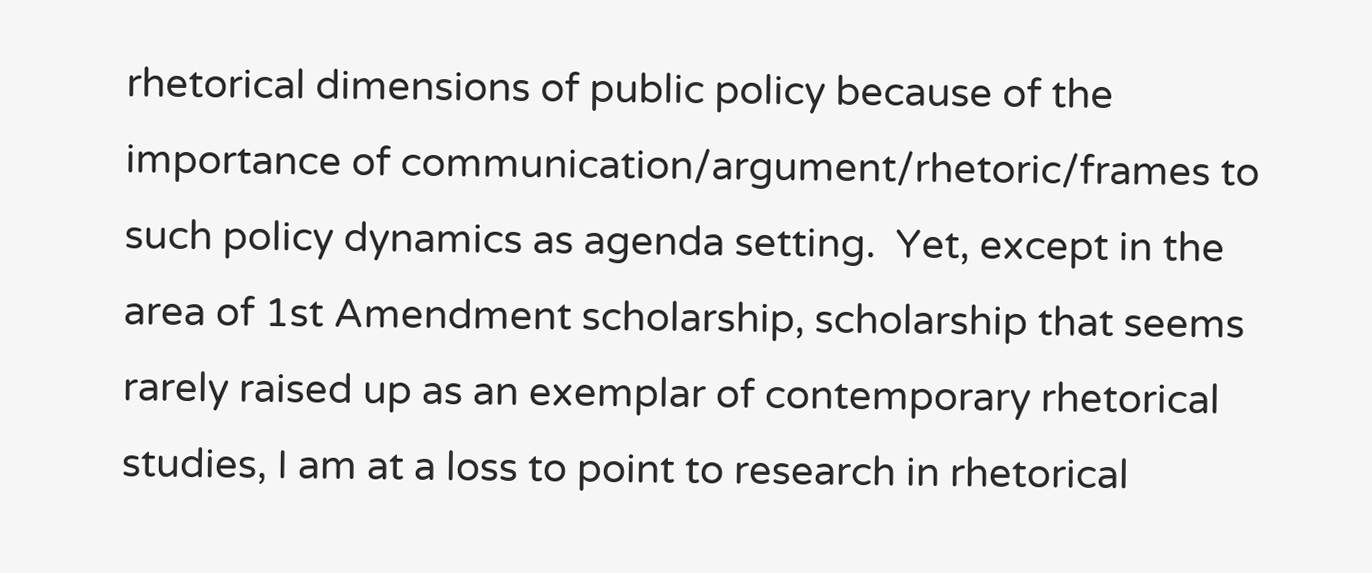rhetorical dimensions of public policy because of the importance of communication/argument/rhetoric/frames to such policy dynamics as agenda setting.  Yet, except in the area of 1st Amendment scholarship, scholarship that seems rarely raised up as an exemplar of contemporary rhetorical studies, I am at a loss to point to research in rhetorical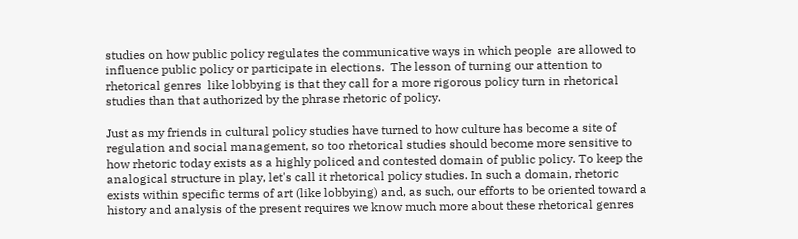studies on how public policy regulates the communicative ways in which people  are allowed to influence public policy or participate in elections.  The lesson of turning our attention to rhetorical genres  like lobbying is that they call for a more rigorous policy turn in rhetorical studies than that authorized by the phrase rhetoric of policy.

Just as my friends in cultural policy studies have turned to how culture has become a site of regulation and social management, so too rhetorical studies should become more sensitive to how rhetoric today exists as a highly policed and contested domain of public policy. To keep the analogical structure in play, let's call it rhetorical policy studies. In such a domain, rhetoric exists within specific terms of art (like lobbying) and, as such, our efforts to be oriented toward a history and analysis of the present requires we know much more about these rhetorical genres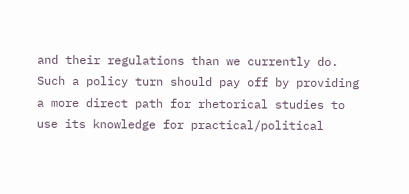and their regulations than we currently do.   Such a policy turn should pay off by providing a more direct path for rhetorical studies to use its knowledge for practical/political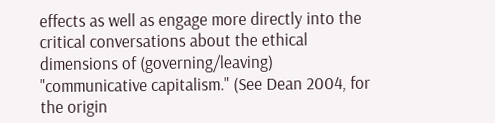effects as well as engage more directly into the critical conversations about the ethical dimensions of (governing/leaving) "communicative capitalism." (See Dean 2004, for the origin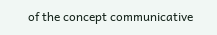of the concept communicative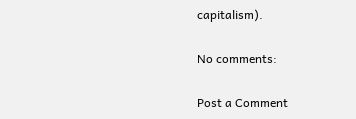capitalism).

No comments:

Post a Comment